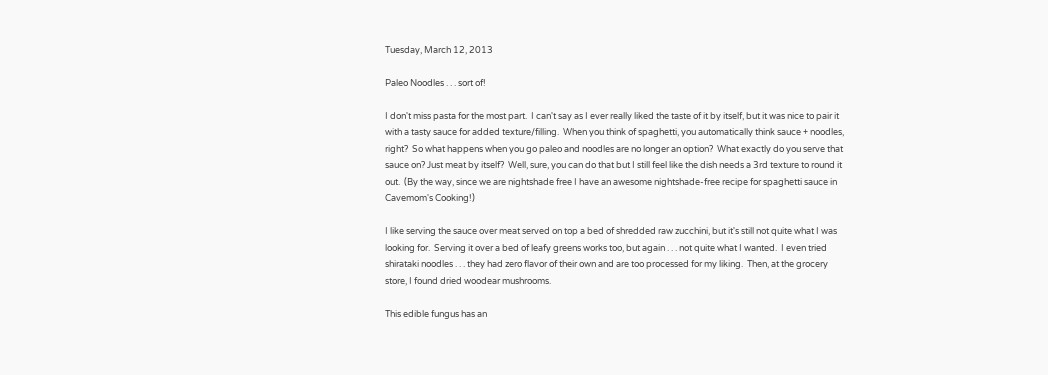Tuesday, March 12, 2013

Paleo Noodles . . . sort of!

I don't miss pasta for the most part.  I can't say as I ever really liked the taste of it by itself, but it was nice to pair it with a tasty sauce for added texture/filling.  When you think of spaghetti, you automatically think sauce + noodles, right?  So what happens when you go paleo and noodles are no longer an option?  What exactly do you serve that sauce on? Just meat by itself?  Well, sure, you can do that but I still feel like the dish needs a 3rd texture to round it out.  (By the way, since we are nightshade free I have an awesome nightshade-free recipe for spaghetti sauce in Cavemom's Cooking!)

I like serving the sauce over meat served on top a bed of shredded raw zucchini, but it's still not quite what I was looking for.  Serving it over a bed of leafy greens works too, but again . . . not quite what I wanted.  I even tried shirataki noodles . . . they had zero flavor of their own and are too processed for my liking.  Then, at the grocery store, I found dried woodear mushrooms.

This edible fungus has an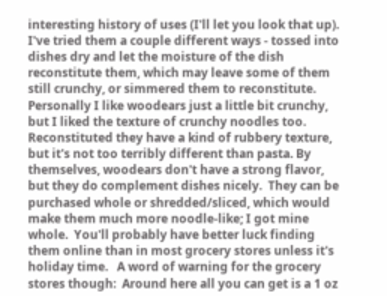interesting history of uses (I'll let you look that up).  I've tried them a couple different ways - tossed into dishes dry and let the moisture of the dish reconstitute them, which may leave some of them still crunchy, or simmered them to reconstitute.  Personally I like woodears just a little bit crunchy, but I liked the texture of crunchy noodles too.  Reconstituted they have a kind of rubbery texture, but it's not too terribly different than pasta. By themselves, woodears don't have a strong flavor, but they do complement dishes nicely.  They can be purchased whole or shredded/sliced, which would make them much more noodle-like; I got mine whole.  You'll probably have better luck finding them online than in most grocery stores unless it's holiday time.   A word of warning for the grocery stores though:  Around here all you can get is a 1 oz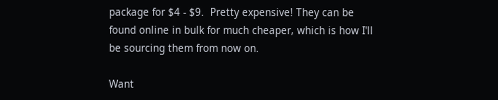package for $4 - $9.  Pretty expensive! They can be found online in bulk for much cheaper, which is how I'll be sourcing them from now on.

Want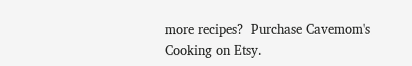more recipes?  Purchase Cavemom's Cooking on Etsy.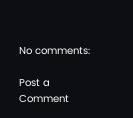No comments:

Post a Comment